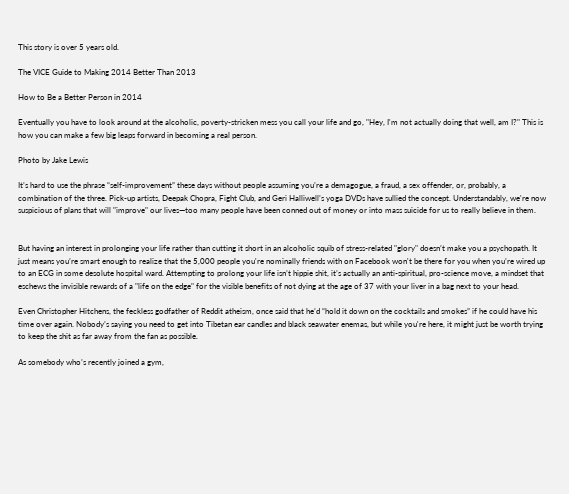This story is over 5 years old.

The VICE Guide to Making 2014 Better Than 2013

How to Be a Better Person in 2014

Eventually you have to look around at the alcoholic, poverty-stricken mess you call your life and go, "Hey, I'm not actually doing that well, am I?" This is how you can make a few big leaps forward in becoming a real person.

Photo by Jake Lewis

It’s hard to use the phrase “self-improvement” these days without people assuming you’re a demagogue, a fraud, a sex offender, or, probably, a combination of the three. Pick-up artists, Deepak Chopra, Fight Club, and Geri Halliwell’s yoga DVDs have sullied the concept. Understandably, we're now suspicious of plans that will "improve" our lives—too many people have been conned out of money or into mass suicide for us to really believe in them.


But having an interest in prolonging your life rather than cutting it short in an alcoholic squib of stress-related "glory" doesn’t make you a psychopath. It just means you’re smart enough to realize that the 5,000 people you're nominally friends with on Facebook won't be there for you when you’re wired up to an ECG in some desolute hospital ward. Attempting to prolong your life isn’t hippie shit, it’s actually an anti-spiritual, pro-science move, a mindset that eschews the invisible rewards of a "life on the edge" for the visible benefits of not dying at the age of 37 with your liver in a bag next to your head.

Even Christopher Hitchens, the feckless godfather of Reddit atheism, once said that he’d “hold it down on the cocktails and smokes” if he could have his time over again. Nobody’s saying you need to get into Tibetan ear candles and black seawater enemas, but while you're here, it might just be worth trying to keep the shit as far away from the fan as possible.

As somebody who’s recently joined a gym,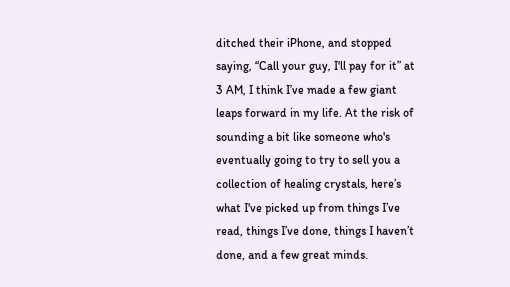ditched their iPhone, and stopped saying, “Call your guy, I'll pay for it” at 3 AM, I think I’ve made a few giant leaps forward in my life. At the risk of sounding a bit like someone who's eventually going to try to sell you a collection of healing crystals, here’s what I've picked up from things I’ve read, things I’ve done, things I haven’t done, and a few great minds.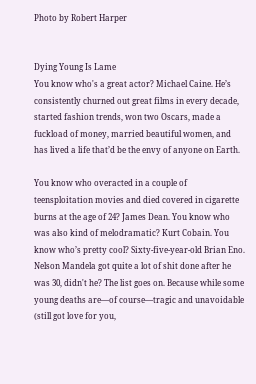Photo by Robert Harper


Dying Young Is Lame
You know who's a great actor? Michael Caine. He’s consistently churned out great films in every decade, started fashion trends, won two Oscars, made a fuckload of money, married beautiful women, and has lived a life that’d be the envy of anyone on Earth.

You know who overacted in a couple of teensploitation movies and died covered in cigarette burns at the age of 24? James Dean. You know who was also kind of melodramatic? Kurt Cobain. You know who’s pretty cool? Sixty-five-year-old Brian Eno. Nelson Mandela got quite a lot of shit done after he was 30, didn't he? The list goes on. Because while some young deaths are—of course—tragic and unavoidable (still got love for you,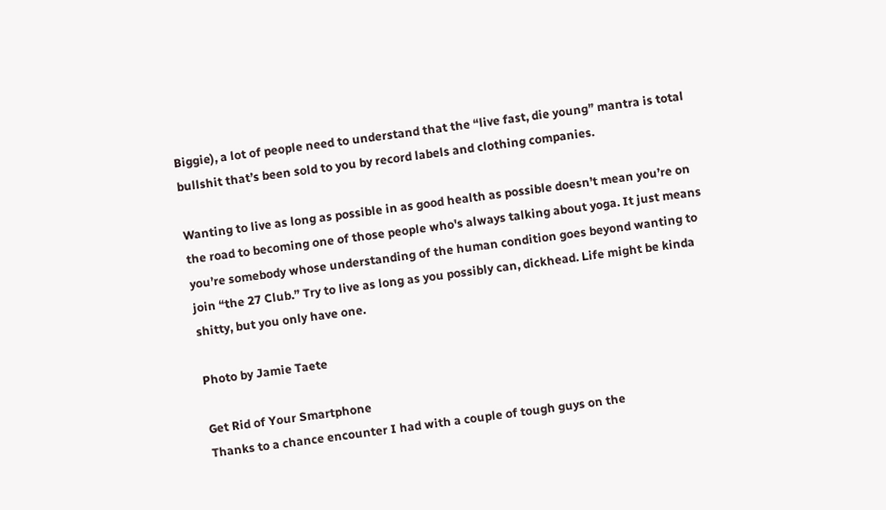Biggie), a lot of people need to understand that the “live fast, die young” mantra is total bullshit that’s been sold to you by record labels and clothing companies.

Wanting to live as long as possible in as good health as possible doesn’t mean you’re on the road to becoming one of those people who's always talking about yoga. It just means you’re somebody whose understanding of the human condition goes beyond wanting to join “the 27 Club.” Try to live as long as you possibly can, dickhead. Life might be kinda shitty, but you only have one.

Photo by Jamie Taete

Get Rid of Your Smartphone
Thanks to a chance encounter I had with a couple of tough guys on the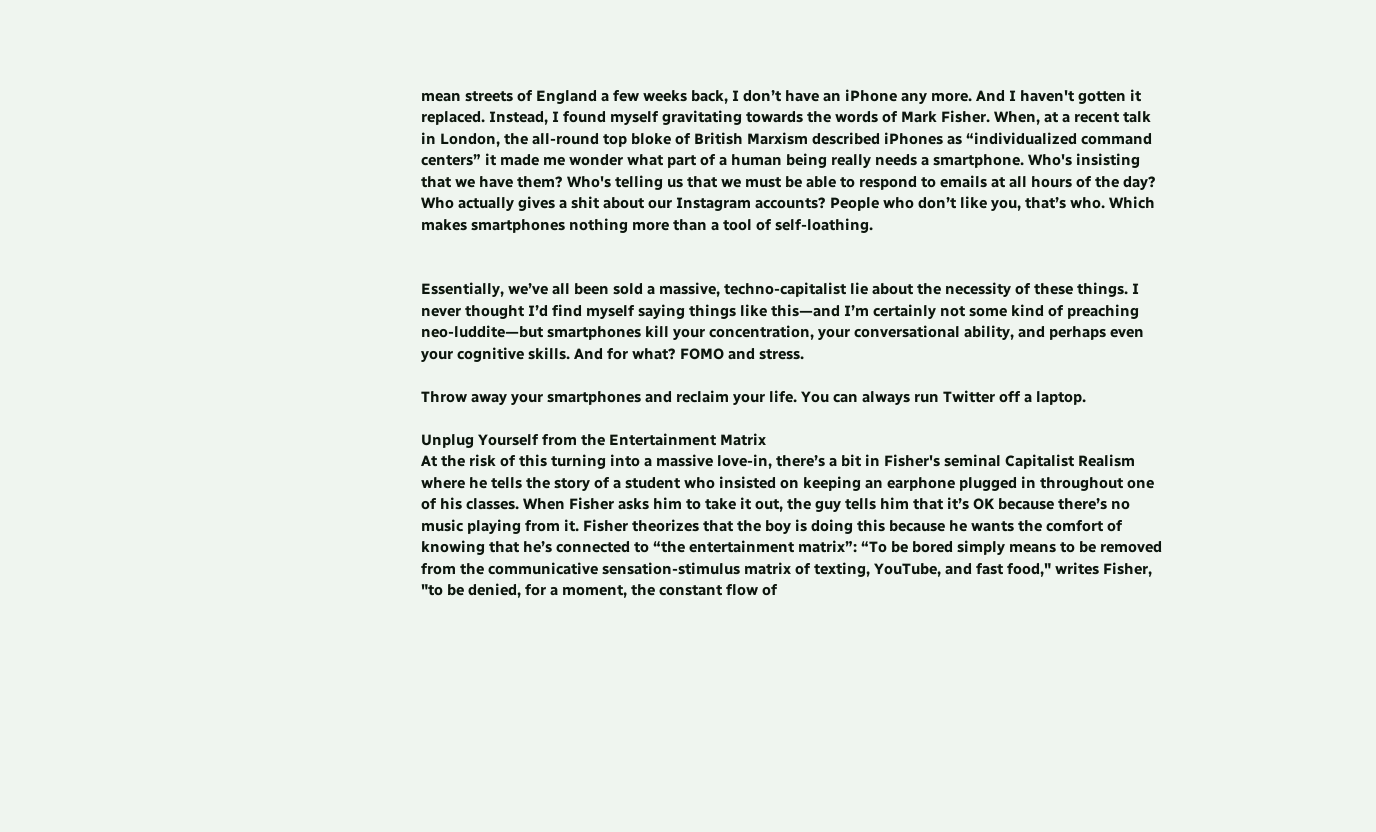mean streets of England a few weeks back, I don’t have an iPhone any more. And I haven't gotten it replaced. Instead, I found myself gravitating towards the words of Mark Fisher. When, at a recent talk in London, the all-round top bloke of British Marxism described iPhones as “individualized command centers” it made me wonder what part of a human being really needs a smartphone. Who's insisting that we have them? Who's telling us that we must be able to respond to emails at all hours of the day? Who actually gives a shit about our Instagram accounts? People who don’t like you, that’s who. Which makes smartphones nothing more than a tool of self-loathing.


Essentially, we’ve all been sold a massive, techno-capitalist lie about the necessity of these things. I never thought I’d find myself saying things like this—and I’m certainly not some kind of preaching neo-luddite—but smartphones kill your concentration, your conversational ability, and perhaps even your cognitive skills. And for what? FOMO and stress.

Throw away your smartphones and reclaim your life. You can always run Twitter off a laptop.

Unplug Yourself from the Entertainment Matrix
At the risk of this turning into a massive love-in, there’s a bit in Fisher's seminal Capitalist Realism where he tells the story of a student who insisted on keeping an earphone plugged in throughout one of his classes. When Fisher asks him to take it out, the guy tells him that it’s OK because there’s no music playing from it. Fisher theorizes that the boy is doing this because he wants the comfort of knowing that he’s connected to “the entertainment matrix”: “To be bored simply means to be removed from the communicative sensation-stimulus matrix of texting, YouTube, and fast food," writes Fisher, "to be denied, for a moment, the constant flow of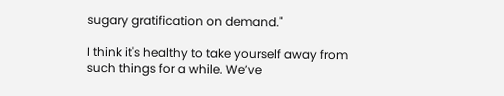sugary gratification on demand."

I think it's healthy to take yourself away from such things for a while. We’ve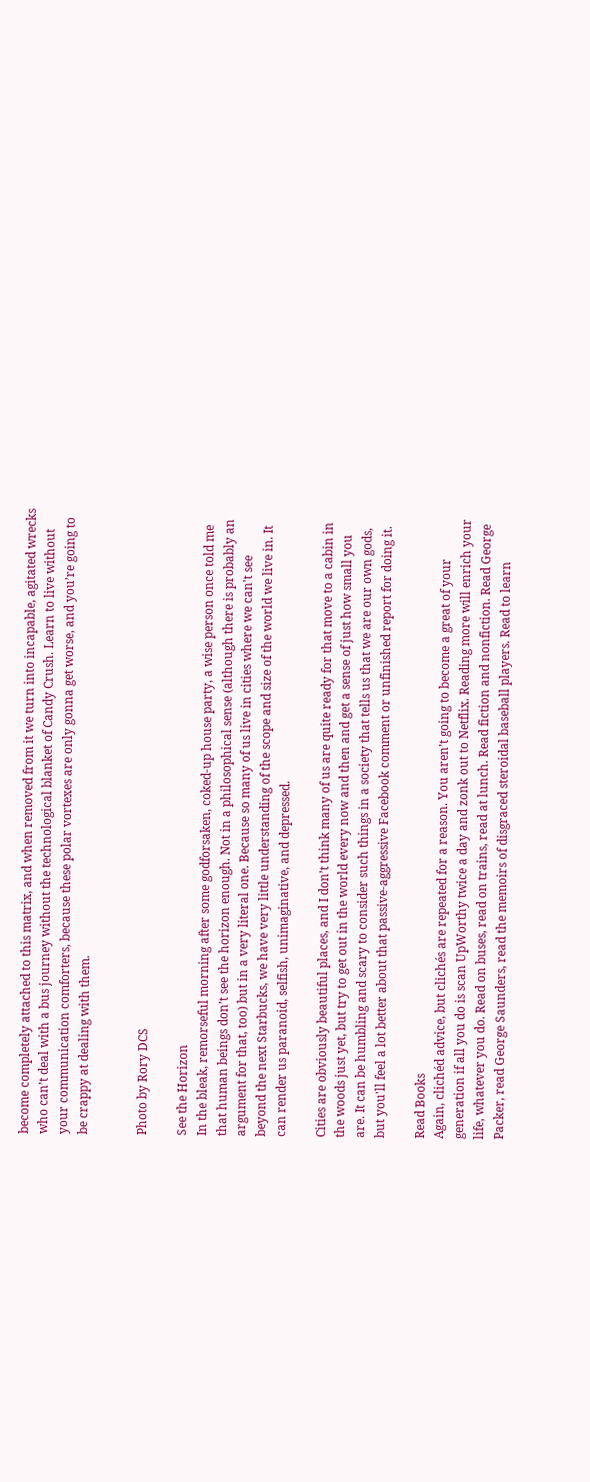become completely attached to this matrix, and when removed from it we turn into incapable, agitated wrecks who can’t deal with a bus journey without the technological blanket of Candy Crush. Learn to live without your communication comforters, because these polar vortexes are only gonna get worse, and you’re going to be crappy at dealing with them.


Photo by Rory DCS

See the Horizon
In the bleak, remorseful morning after some godforsaken, coked-up house party, a wise person once told me that human beings don’t see the horizon enough. Not in a philosophical sense (although there is probably an argument for that, too) but in a very literal one. Because so many of us live in cities where we can't see beyond the next Starbucks, we have very little understanding of the scope and size of the world we live in. It can render us paranoid, selfish, unimaginative, and depressed.

Cities are obviously beautiful places, and I don’t think many of us are quite ready for that move to a cabin in the woods just yet, but try to get out in the world every now and then and get a sense of just how small you are. It can be humbling and scary to consider such things in a society that tells us that we are our own gods, but you'll feel a lot better about that passive-aggressive Facebook comment or unfinished report for doing it.

Read Books
Again, clichéd advice, but clichés are repeated for a reason. You aren’t going to become a great of your generation if all you do is scan UpWorthy twice a day and zonk out to Netflix. Reading more will enrich your life, whatever you do. Read on buses, read on trains, read at lunch. Read fiction and nonfiction. Read George Packer, read George Saunders, read the memoirs of disgraced steroidal baseball players. Read to learn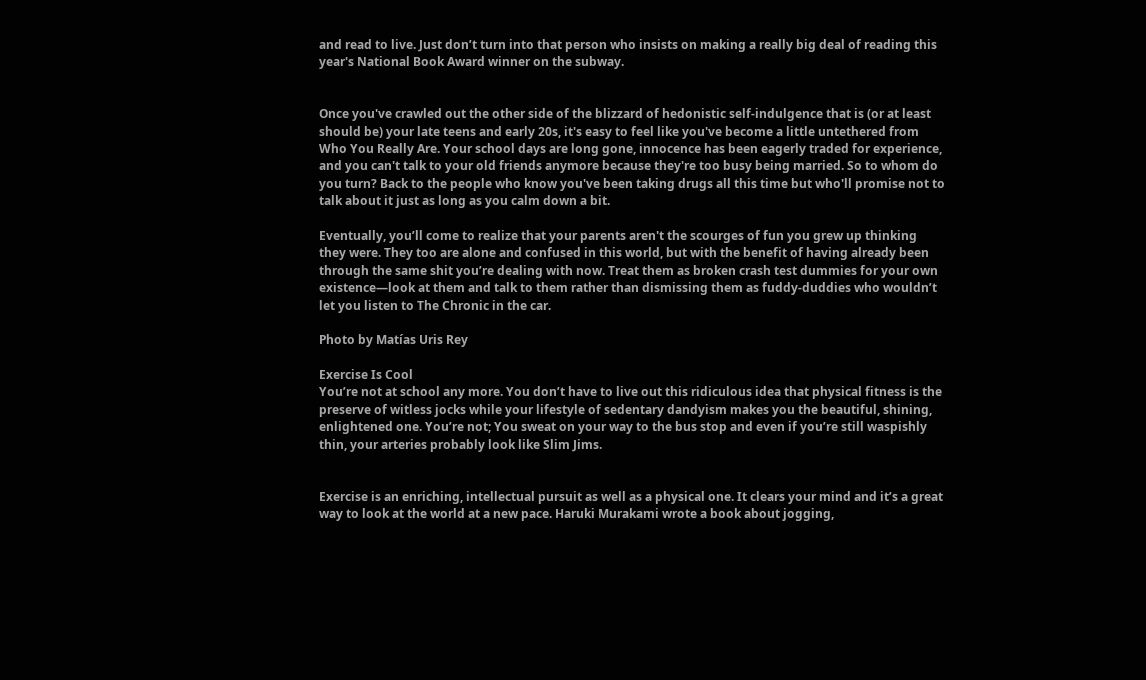and read to live. Just don’t turn into that person who insists on making a really big deal of reading this year's National Book Award winner on the subway.


Once you've crawled out the other side of the blizzard of hedonistic self-indulgence that is (or at least should be) your late teens and early 20s, it's easy to feel like you've become a little untethered from Who You Really Are. Your school days are long gone, innocence has been eagerly traded for experience, and you can't talk to your old friends anymore because they're too busy being married. So to whom do you turn? Back to the people who know you've been taking drugs all this time but who'll promise not to talk about it just as long as you calm down a bit.

Eventually, you’ll come to realize that your parents aren't the scourges of fun you grew up thinking they were. They too are alone and confused in this world, but with the benefit of having already been through the same shit you’re dealing with now. Treat them as broken crash test dummies for your own existence—look at them and talk to them rather than dismissing them as fuddy-duddies who wouldn’t let you listen to The Chronic in the car.

Photo by Matías Uris Rey

Exercise Is Cool
You’re not at school any more. You don’t have to live out this ridiculous idea that physical fitness is the preserve of witless jocks while your lifestyle of sedentary dandyism makes you the beautiful, shining, enlightened one. You’re not; You sweat on your way to the bus stop and even if you’re still waspishly thin, your arteries probably look like Slim Jims.


Exercise is an enriching, intellectual pursuit as well as a physical one. It clears your mind and it’s a great way to look at the world at a new pace. Haruki Murakami wrote a book about jogging,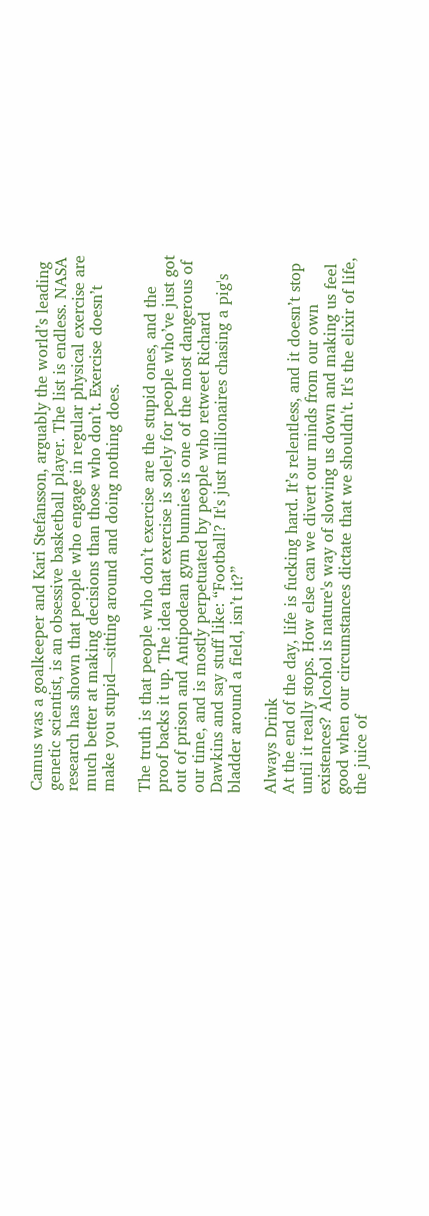Camus was a goalkeeper and Kari Stefansson, arguably the world’s leading genetic scientist, is an obsessive basketball player. The list is endless. NASA research has shown that people who engage in regular physical exercise are much better at making decisions than those who don’t. Exercise doesn’t make you stupid—sitting around and doing nothing does.

The truth is that people who don’t exercise are the stupid ones, and the proof backs it up. The idea that exercise is solely for people who’ve just got out of prison and Antipodean gym bunnies is one of the most dangerous of our time, and is mostly perpetuated by people who retweet Richard Dawkins and say stuff like: “Football? It's just millionaires chasing a pig's bladder around a field, isn’t it?”

Always Drink
At the end of the day, life is fucking hard. It’s relentless, and it doesn’t stop until it really stops. How else can we divert our minds from our own existences? Alcohol is nature's way of slowing us down and making us feel good when our circumstances dictate that we shouldn't. It's the elixir of life, the juice of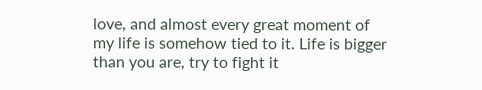love, and almost every great moment of my life is somehow tied to it. Life is bigger than you are, try to fight it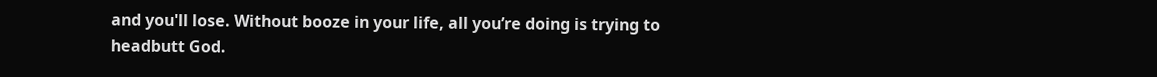and you'll lose. Without booze in your life, all you’re doing is trying to headbutt God.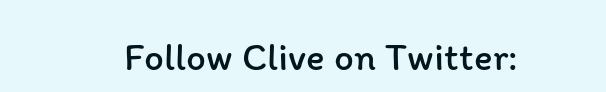Follow Clive on Twitter: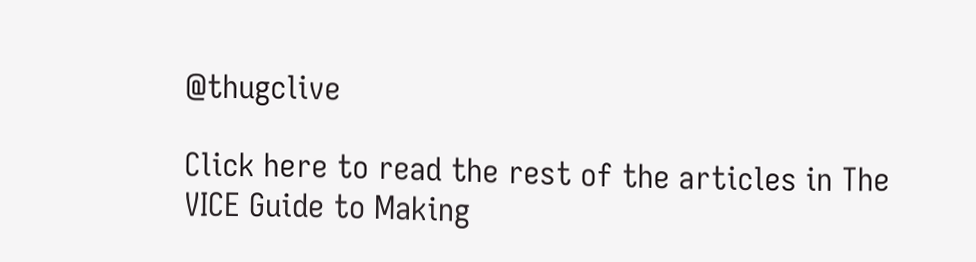@thugclive

Click here to read the rest of the articles in The VICE Guide to Making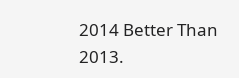2014 Better Than 2013.